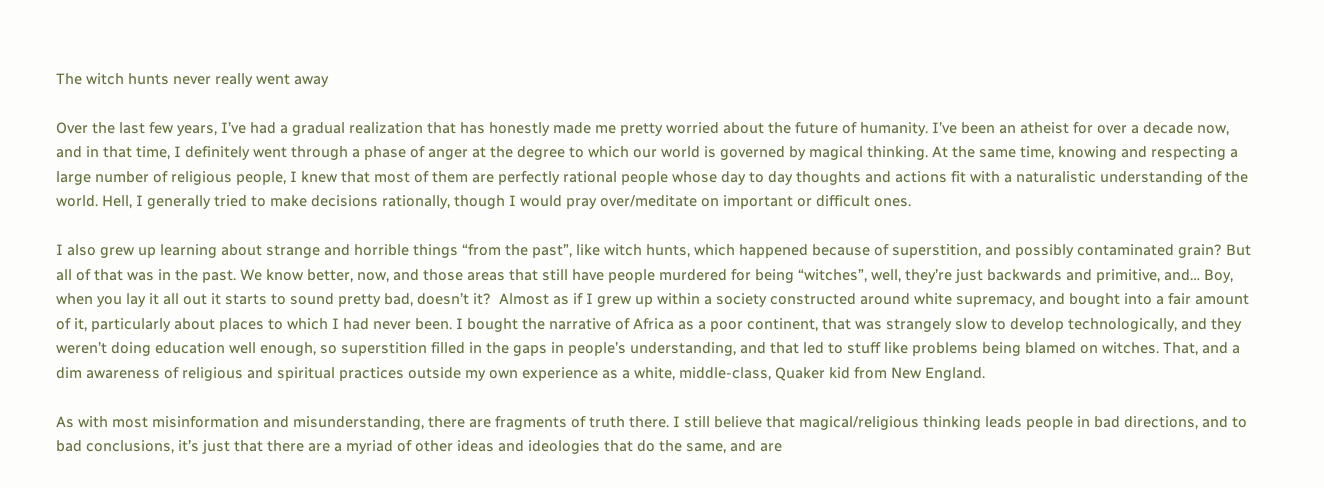The witch hunts never really went away

Over the last few years, I’ve had a gradual realization that has honestly made me pretty worried about the future of humanity. I’ve been an atheist for over a decade now, and in that time, I definitely went through a phase of anger at the degree to which our world is governed by magical thinking. At the same time, knowing and respecting a large number of religious people, I knew that most of them are perfectly rational people whose day to day thoughts and actions fit with a naturalistic understanding of the world. Hell, I generally tried to make decisions rationally, though I would pray over/meditate on important or difficult ones.

I also grew up learning about strange and horrible things “from the past”, like witch hunts, which happened because of superstition, and possibly contaminated grain? But all of that was in the past. We know better, now, and those areas that still have people murdered for being “witches”, well, they’re just backwards and primitive, and… Boy, when you lay it all out it starts to sound pretty bad, doesn’t it?  Almost as if I grew up within a society constructed around white supremacy, and bought into a fair amount of it, particularly about places to which I had never been. I bought the narrative of Africa as a poor continent, that was strangely slow to develop technologically, and they weren’t doing education well enough, so superstition filled in the gaps in people’s understanding, and that led to stuff like problems being blamed on witches. That, and a dim awareness of religious and spiritual practices outside my own experience as a white, middle-class, Quaker kid from New England.

As with most misinformation and misunderstanding, there are fragments of truth there. I still believe that magical/religious thinking leads people in bad directions, and to bad conclusions, it’s just that there are a myriad of other ideas and ideologies that do the same, and are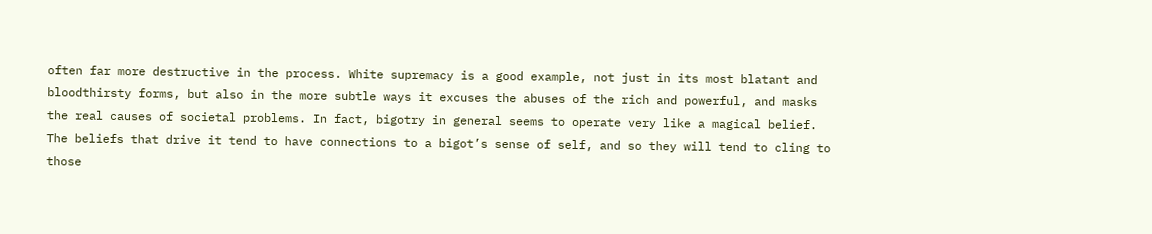often far more destructive in the process. White supremacy is a good example, not just in its most blatant and bloodthirsty forms, but also in the more subtle ways it excuses the abuses of the rich and powerful, and masks the real causes of societal problems. In fact, bigotry in general seems to operate very like a magical belief. The beliefs that drive it tend to have connections to a bigot’s sense of self, and so they will tend to cling to those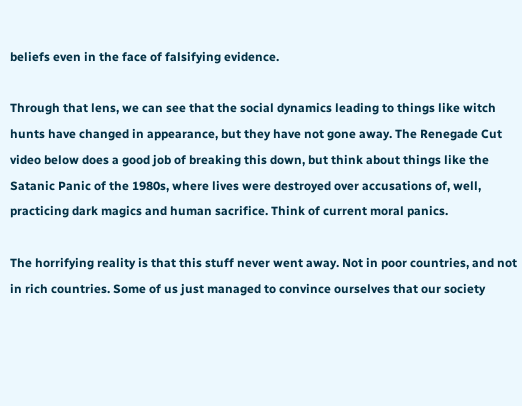beliefs even in the face of falsifying evidence.

Through that lens, we can see that the social dynamics leading to things like witch hunts have changed in appearance, but they have not gone away. The Renegade Cut video below does a good job of breaking this down, but think about things like the Satanic Panic of the 1980s, where lives were destroyed over accusations of, well, practicing dark magics and human sacrifice. Think of current moral panics.

The horrifying reality is that this stuff never went away. Not in poor countries, and not in rich countries. Some of us just managed to convince ourselves that our society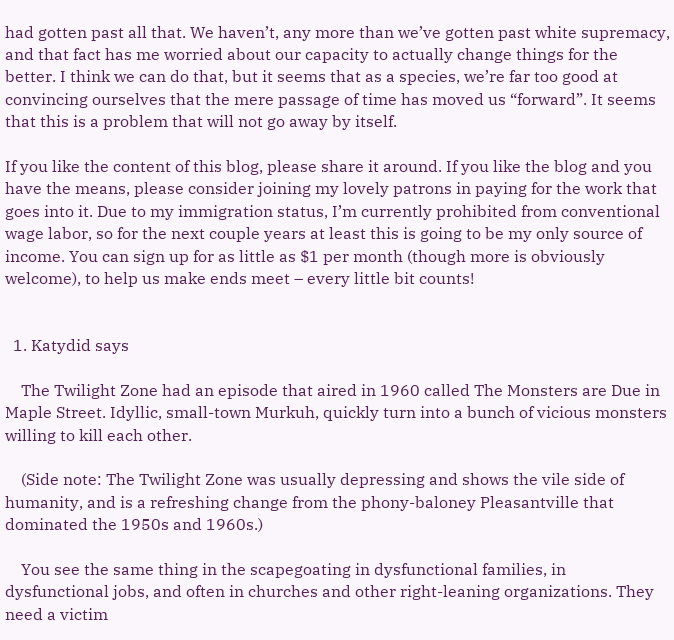had gotten past all that. We haven’t, any more than we’ve gotten past white supremacy, and that fact has me worried about our capacity to actually change things for the better. I think we can do that, but it seems that as a species, we’re far too good at convincing ourselves that the mere passage of time has moved us “forward”. It seems that this is a problem that will not go away by itself.

If you like the content of this blog, please share it around. If you like the blog and you have the means, please consider joining my lovely patrons in paying for the work that goes into it. Due to my immigration status, I’m currently prohibited from conventional wage labor, so for the next couple years at least this is going to be my only source of income. You can sign up for as little as $1 per month (though more is obviously welcome), to help us make ends meet – every little bit counts!


  1. Katydid says

    The Twilight Zone had an episode that aired in 1960 called The Monsters are Due in Maple Street. Idyllic, small-town Murkuh, quickly turn into a bunch of vicious monsters willing to kill each other.

    (Side note: The Twilight Zone was usually depressing and shows the vile side of humanity, and is a refreshing change from the phony-baloney Pleasantville that dominated the 1950s and 1960s.)

    You see the same thing in the scapegoating in dysfunctional families, in dysfunctional jobs, and often in churches and other right-leaning organizations. They need a victim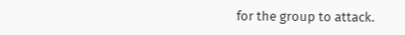for the group to attack.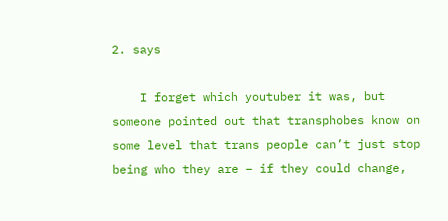2. says

    I forget which youtuber it was, but someone pointed out that transphobes know on some level that trans people can’t just stop being who they are – if they could change,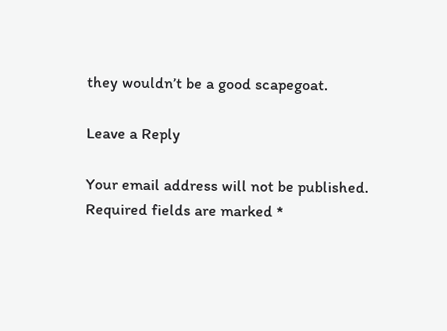they wouldn’t be a good scapegoat.

Leave a Reply

Your email address will not be published. Required fields are marked *